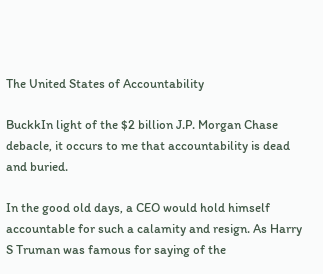The United States of Accountability

BuckkIn light of the $2 billion J.P. Morgan Chase debacle, it occurs to me that accountability is dead and buried.

In the good old days, a CEO would hold himself accountable for such a calamity and resign. As Harry S Truman was famous for saying of the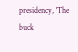presidency, 'The buck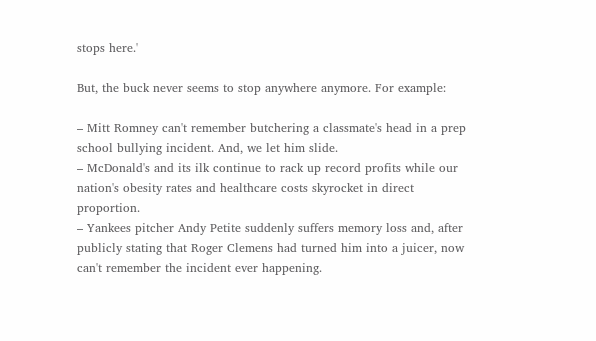stops here.'

But, the buck never seems to stop anywhere anymore. For example:

– Mitt Romney can't remember butchering a classmate's head in a prep school bullying incident. And, we let him slide.
– McDonald's and its ilk continue to rack up record profits while our nation's obesity rates and healthcare costs skyrocket in direct proportion.
– Yankees pitcher Andy Petite suddenly suffers memory loss and, after publicly stating that Roger Clemens had turned him into a juicer, now can't remember the incident ever happening.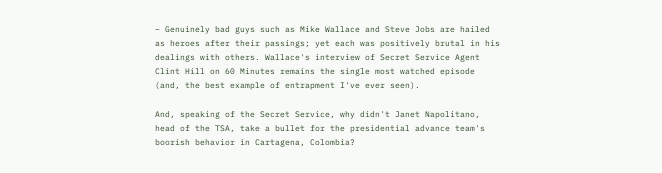– Genuinely bad guys such as Mike Wallace and Steve Jobs are hailed as heroes after their passings; yet each was positively brutal in his dealings with others. Wallace's interview of Secret Service Agent Clint Hill on 60 Minutes remains the single most watched episode (and, the best example of entrapment I've ever seen).

And, speaking of the Secret Service, why didn't Janet Napolitano, head of the TSA, take a bullet for the presidential advance team's boorish behavior in Cartagena, Colombia?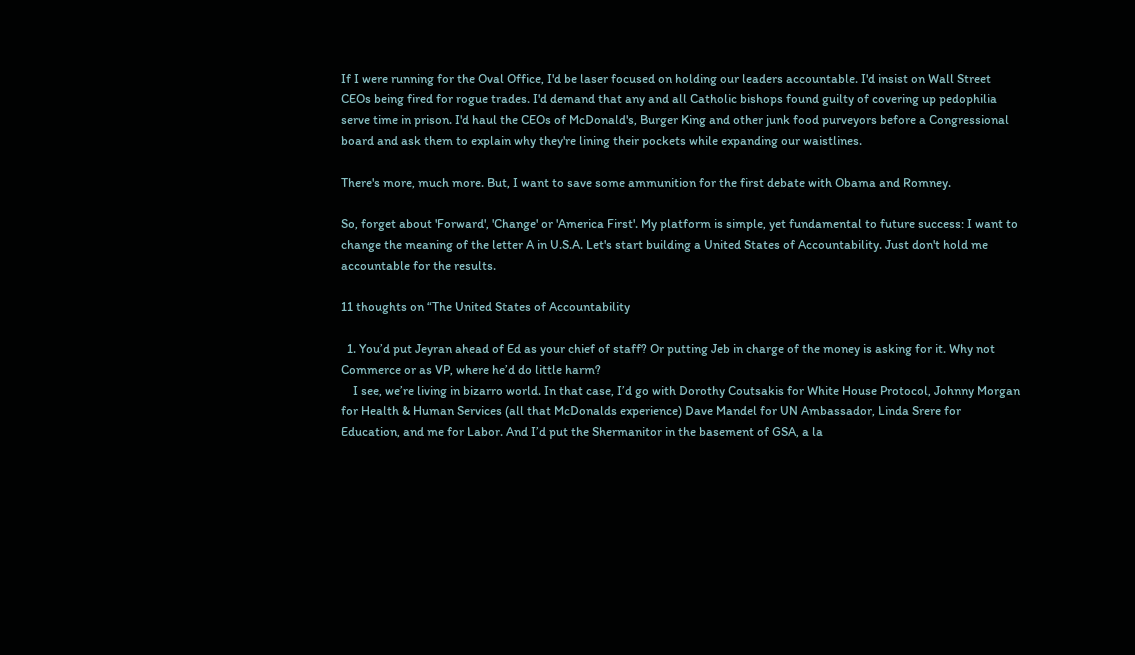If I were running for the Oval Office, I'd be laser focused on holding our leaders accountable. I'd insist on Wall Street CEOs being fired for rogue trades. I'd demand that any and all Catholic bishops found guilty of covering up pedophilia serve time in prison. I'd haul the CEOs of McDonald's, Burger King and other junk food purveyors before a Congressional board and ask them to explain why they're lining their pockets while expanding our waistlines.

There's more, much more. But, I want to save some ammunition for the first debate with Obama and Romney.

So, forget about 'Forward', 'Change' or 'America First'. My platform is simple, yet fundamental to future success: I want to change the meaning of the letter A in U.S.A. Let's start building a United States of Accountability. Just don't hold me accountable for the results.

11 thoughts on “The United States of Accountability

  1. You’d put Jeyran ahead of Ed as your chief of staff? Or putting Jeb in charge of the money is asking for it. Why not Commerce or as VP, where he’d do little harm?
    I see, we’re living in bizarro world. In that case, I’d go with Dorothy Coutsakis for White House Protocol, Johnny Morgan for Health & Human Services (all that McDonalds experience) Dave Mandel for UN Ambassador, Linda Srere for Education, and me for Labor. And I’d put the Shermanitor in the basement of GSA, a la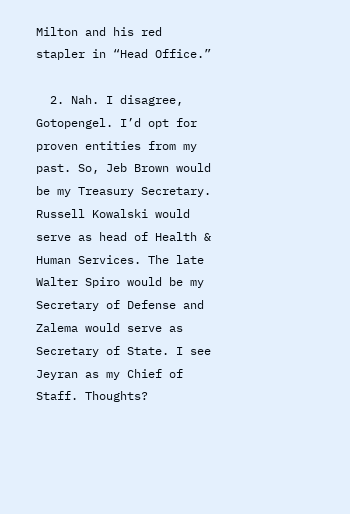Milton and his red stapler in “Head Office.”

  2. Nah. I disagree, Gotopengel. I’d opt for proven entities from my past. So, Jeb Brown would be my Treasury Secretary. Russell Kowalski would serve as head of Health & Human Services. The late Walter Spiro would be my Secretary of Defense and Zalema would serve as Secretary of State. I see Jeyran as my Chief of Staff. Thoughts?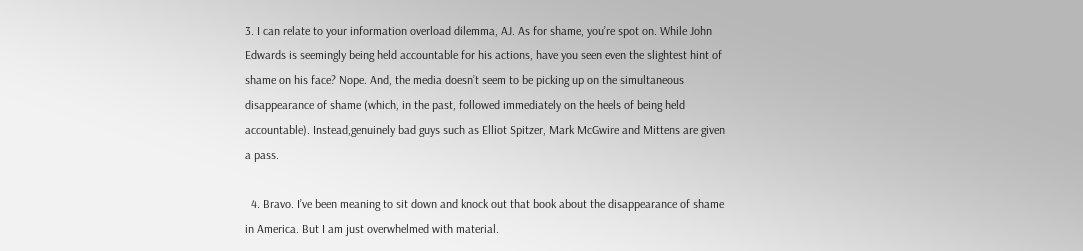3. I can relate to your information overload dilemma, AJ. As for shame, you’re spot on. While John Edwards is seemingly being held accountable for his actions, have you seen even the slightest hint of shame on his face? Nope. And, the media doesn’t seem to be picking up on the simultaneous disappearance of shame (which, in the past, followed immediately on the heels of being held accountable). Instead,genuinely bad guys such as Elliot Spitzer, Mark McGwire and Mittens are given a pass.

  4. Bravo. I’ve been meaning to sit down and knock out that book about the disappearance of shame in America. But I am just overwhelmed with material.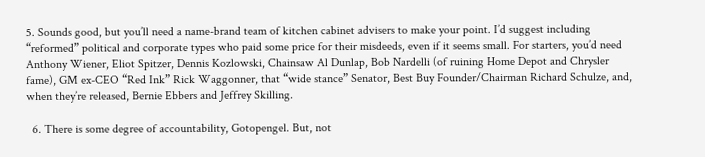5. Sounds good, but you’ll need a name-brand team of kitchen cabinet advisers to make your point. I’d suggest including “reformed” political and corporate types who paid some price for their misdeeds, even if it seems small. For starters, you’d need Anthony Wiener, Eliot Spitzer, Dennis Kozlowski, Chainsaw Al Dunlap, Bob Nardelli (of ruining Home Depot and Chrysler fame), GM ex-CEO “Red Ink” Rick Waggonner, that “wide stance” Senator, Best Buy Founder/Chairman Richard Schulze, and, when they’re released, Bernie Ebbers and Jeffrey Skilling.

  6. There is some degree of accountability, Gotopengel. But, not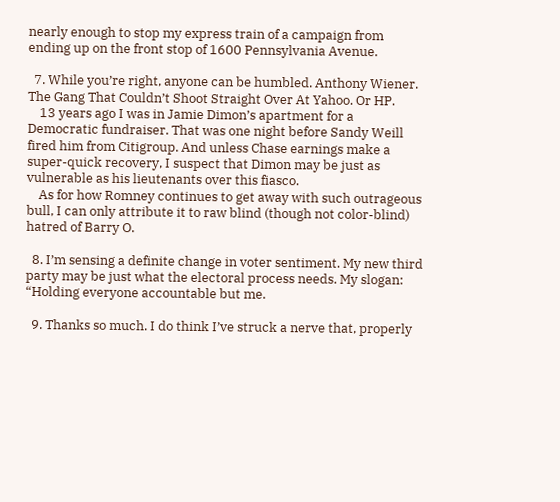nearly enough to stop my express train of a campaign from ending up on the front stop of 1600 Pennsylvania Avenue.

  7. While you’re right, anyone can be humbled. Anthony Wiener. The Gang That Couldn’t Shoot Straight Over At Yahoo. Or HP.
    13 years ago I was in Jamie Dimon’s apartment for a Democratic fundraiser. That was one night before Sandy Weill fired him from Citigroup. And unless Chase earnings make a super-quick recovery, I suspect that Dimon may be just as vulnerable as his lieutenants over this fiasco.
    As for how Romney continues to get away with such outrageous bull, I can only attribute it to raw blind (though not color-blind) hatred of Barry O.

  8. I’m sensing a definite change in voter sentiment. My new third party may be just what the electoral process needs. My slogan: “Holding everyone accountable but me.

  9. Thanks so much. I do think I’ve struck a nerve that, properly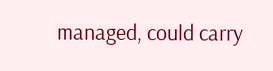managed, could carry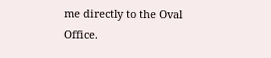me directly to the Oval Office.